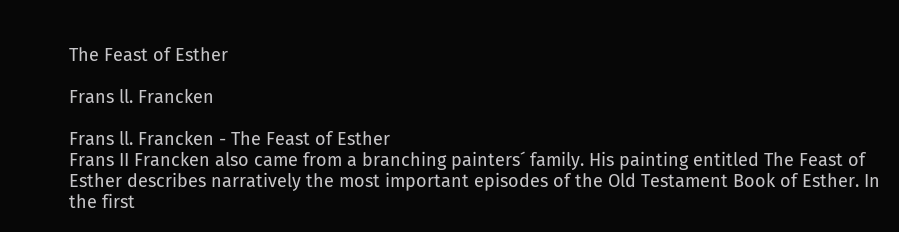The Feast of Esther

Frans ll. Francken

Frans ll. Francken - The Feast of Esther
Frans II Francken also came from a branching painters´ family. His painting entitled The Feast of Esther describes narratively the most important episodes of the Old Testament Book of Esther. In the first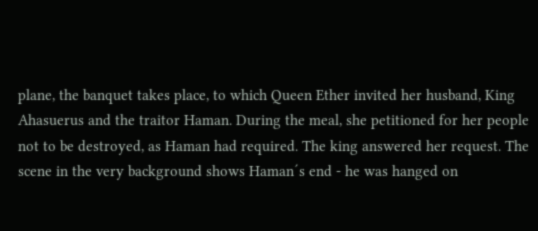plane, the banquet takes place, to which Queen Ether invited her husband, King Ahasuerus and the traitor Haman. During the meal, she petitioned for her people not to be destroyed, as Haman had required. The king answered her request. The scene in the very background shows Haman´s end - he was hanged on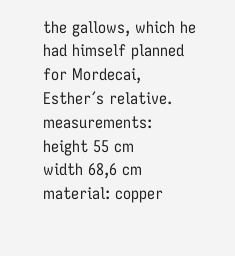the gallows, which he had himself planned for Mordecai, Esther´s relative.
measurements: height 55 cm
width 68,6 cm
material: copper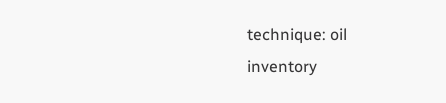technique: oil
inventory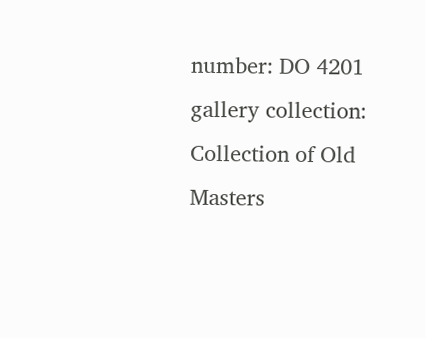number: DO 4201
gallery collection: Collection of Old Masters